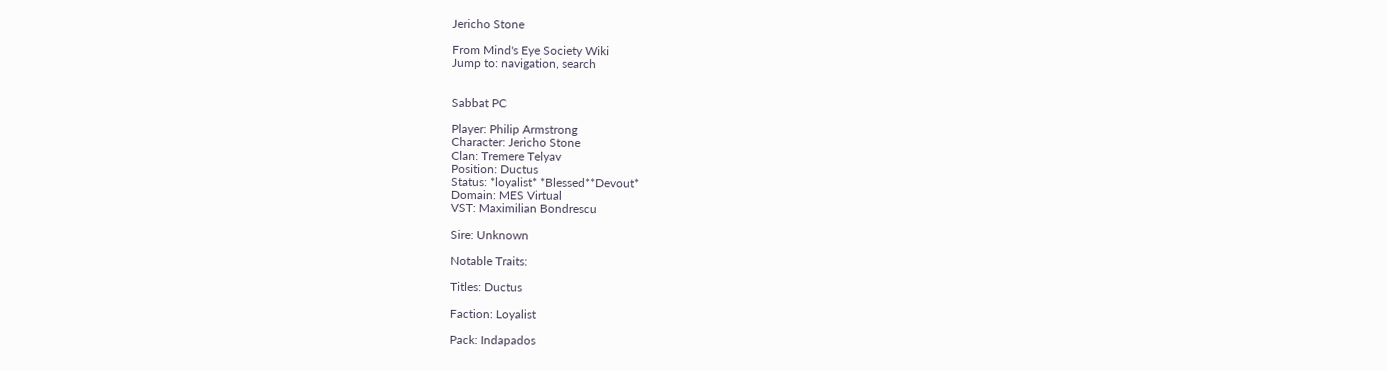Jericho Stone

From Mind's Eye Society Wiki
Jump to: navigation, search


Sabbat PC

Player: Philip Armstrong
Character: Jericho Stone
Clan: Tremere Telyav
Position: Ductus
Status: *loyalist* *Blessed**Devout*
Domain: MES Virtual
VST: Maximilian Bondrescu

Sire: Unknown

Notable Traits:

Titles: Ductus

Faction: Loyalist

Pack: Indapados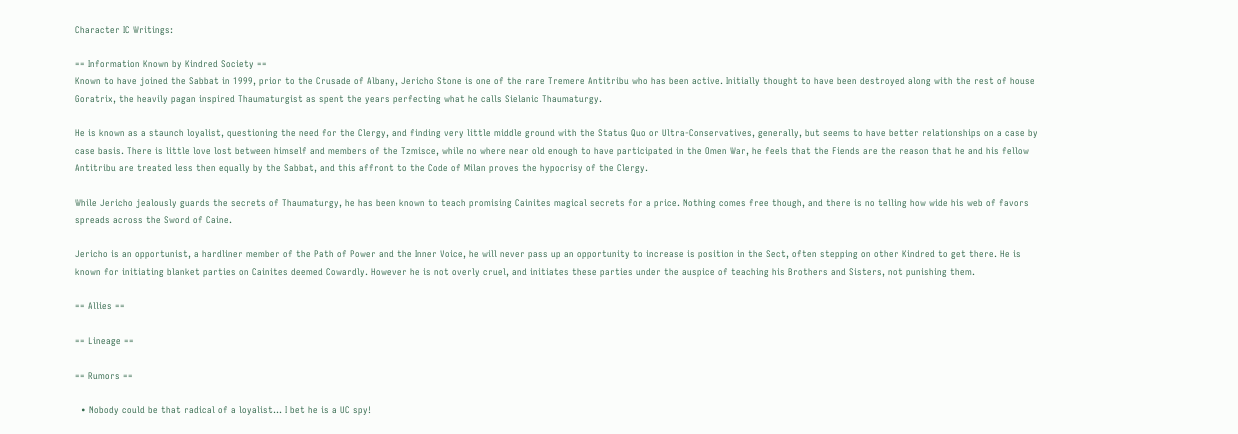Character IC Writings:

== Information Known by Kindred Society ==
Known to have joined the Sabbat in 1999, prior to the Crusade of Albany, Jericho Stone is one of the rare Tremere Antitribu who has been active. Initially thought to have been destroyed along with the rest of house Goratrix, the heavily pagan inspired Thaumaturgist as spent the years perfecting what he calls Sielanic Thaumaturgy.

He is known as a staunch loyalist, questioning the need for the Clergy, and finding very little middle ground with the Status Quo or Ultra-Conservatives, generally, but seems to have better relationships on a case by case basis. There is little love lost between himself and members of the Tzmisce, while no where near old enough to have participated in the Omen War, he feels that the Fiends are the reason that he and his fellow Antitribu are treated less then equally by the Sabbat, and this affront to the Code of Milan proves the hypocrisy of the Clergy.

While Jericho jealously guards the secrets of Thaumaturgy, he has been known to teach promising Cainites magical secrets for a price. Nothing comes free though, and there is no telling how wide his web of favors spreads across the Sword of Caine.

Jericho is an opportunist, a hardliner member of the Path of Power and the Inner Voice, he will never pass up an opportunity to increase is position in the Sect, often stepping on other Kindred to get there. He is known for initiating blanket parties on Cainites deemed Cowardly. However he is not overly cruel, and initiates these parties under the auspice of teaching his Brothers and Sisters, not punishing them.

== Allies ==

== Lineage ==

== Rumors ==

  • Nobody could be that radical of a loyalist... I bet he is a UC spy!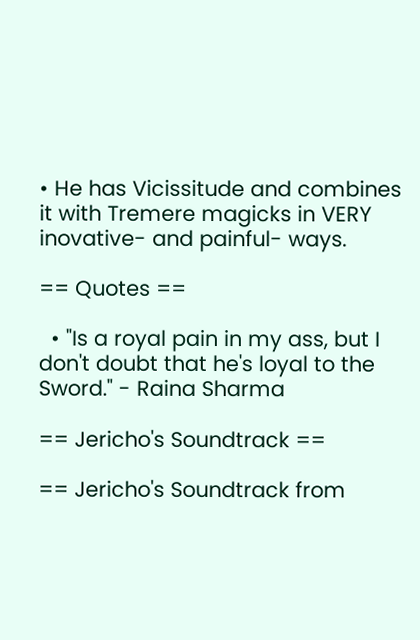• He has Vicissitude and combines it with Tremere magicks in VERY inovative- and painful- ways.

== Quotes ==

  • "Is a royal pain in my ass, but I don't doubt that he's loyal to the Sword." - Raina Sharma

== Jericho's Soundtrack ==

== Jericho's Soundtrack from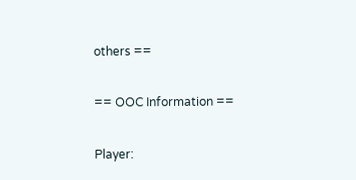others ==

== OOC Information ==

Player: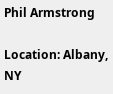Phil Armstrong

Location: Albany, NY